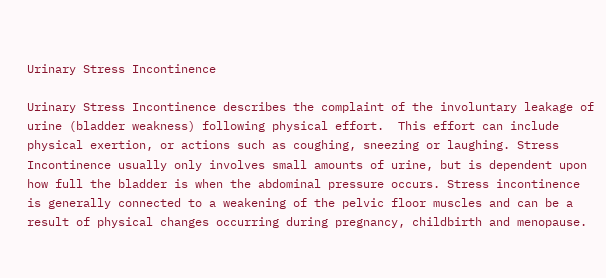Urinary Stress Incontinence

Urinary Stress Incontinence describes the complaint of the involuntary leakage of urine (bladder weakness) following physical effort.  This effort can include physical exertion, or actions such as coughing, sneezing or laughing. Stress Incontinence usually only involves small amounts of urine, but is dependent upon how full the bladder is when the abdominal pressure occurs. Stress incontinence is generally connected to a weakening of the pelvic floor muscles and can be a result of physical changes occurring during pregnancy, childbirth and menopause.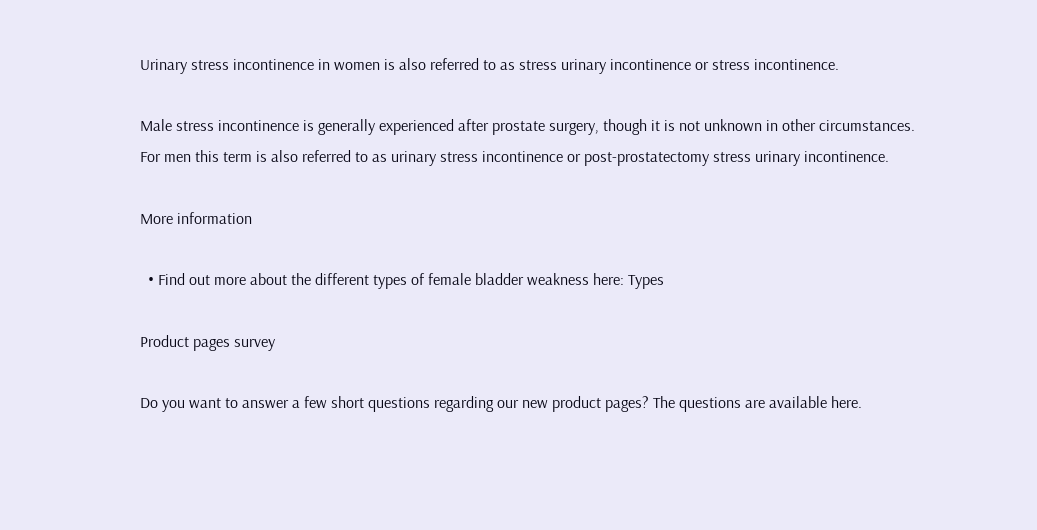Urinary stress incontinence in women is also referred to as stress urinary incontinence or stress incontinence.

Male stress incontinence is generally experienced after prostate surgery, though it is not unknown in other circumstances.  For men this term is also referred to as urinary stress incontinence or post-prostatectomy stress urinary incontinence.

More information

  • Find out more about the different types of female bladder weakness here: Types

Product pages survey

Do you want to answer a few short questions regarding our new product pages? The questions are available here.